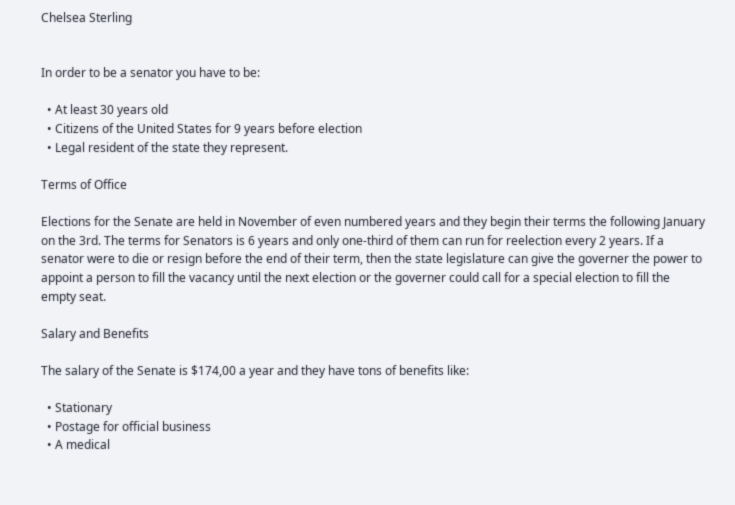Chelsea Sterling


In order to be a senator you have to be:

  • At least 30 years old
  • Citizens of the United States for 9 years before election
  • Legal resident of the state they represent.

Terms of Office

Elections for the Senate are held in November of even numbered years and they begin their terms the following January on the 3rd. The terms for Senators is 6 years and only one-third of them can run for reelection every 2 years. If a senator were to die or resign before the end of their term, then the state legislature can give the governer the power to appoint a person to fill the vacancy until the next election or the governer could call for a special election to fill the empty seat.

Salary and Benefits

The salary of the Senate is $174,00 a year and they have tons of benefits like:

  • Stationary
  • Postage for official business
  • A medical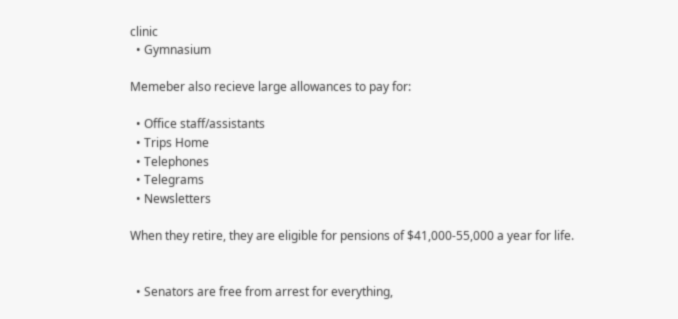clinic
  • Gymnasium

Memeber also recieve large allowances to pay for:

  • Office staff/assistants
  • Trips Home
  • Telephones
  • Telegrams
  • Newsletters

When they retire, they are eligible for pensions of $41,000-55,000 a year for life.


  • Senators are free from arrest for everything,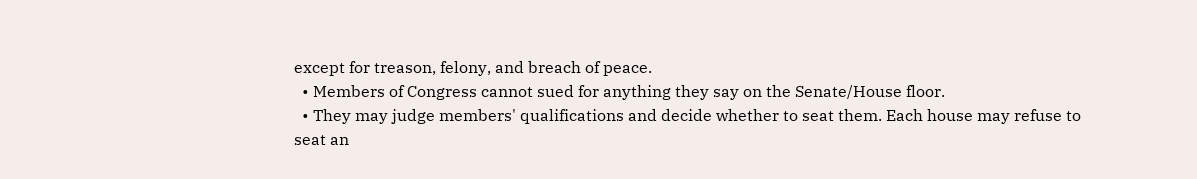except for treason, felony, and breach of peace.
  • Members of Congress cannot sued for anything they say on the Senate/House floor.
  • They may judge members' qualifications and decide whether to seat them. Each house may refuse to seat an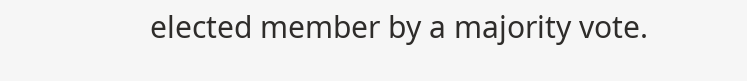elected member by a majority vote.